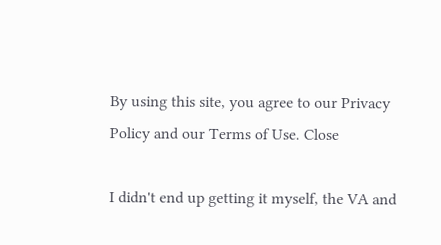By using this site, you agree to our Privacy Policy and our Terms of Use. Close

I didn't end up getting it myself, the VA and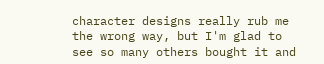character designs really rub me the wrong way, but I'm glad to see so many others bought it and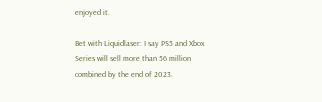enjoyed it.

Bet with Liquidlaser: I say PS5 and Xbox Series will sell more than 56 million combined by the end of 2023.